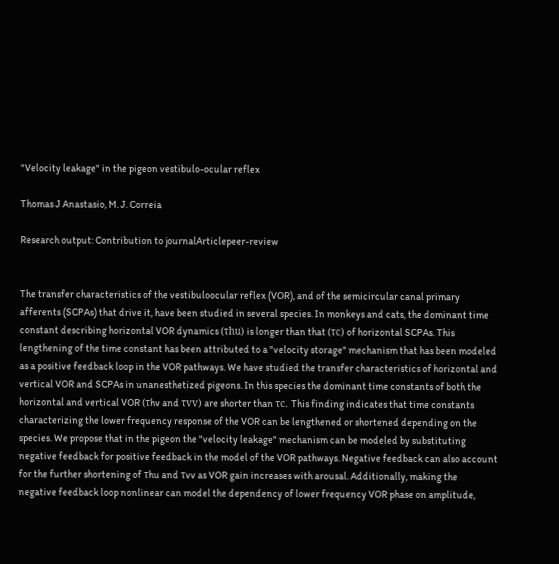"Velocity leakage" in the pigeon vestibulo-ocular reflex

Thomas J Anastasio, M. J. Correia

Research output: Contribution to journalArticlepeer-review


The transfer characteristics of the vestibuloocular reflex (VOR), and of the semicircular canal primary afferents (SCPAs) that drive it, have been studied in several species. In monkeys and cats, the dominant time constant describing horizontal VOR dynamics (τhu) is longer than that (τc) of horizontal SCPAs. This lengthening of the time constant has been attributed to a "velocity storage" mechanism that has been modeled as a positive feedback loop in the VOR pathways. We have studied the transfer characteristics of horizontal and vertical VOR and SCPAs in unanesthetized pigeons. In this species the dominant time constants of both the horizontal and vertical VOR (τhv and τvv) are shorter than τc. This finding indicates that time constants characterizing the lower frequency response of the VOR can be lengthened or shortened depending on the species. We propose that in the pigeon the "velocity leakage" mechanism can be modeled by substituting negative feedback for positive feedback in the model of the VOR pathways. Negative feedback can also account for the further shortening of τhu and τvv as VOR gain increases with arousal. Additionally, making the negative feedback loop nonlinear can model the dependency of lower frequency VOR phase on amplitude,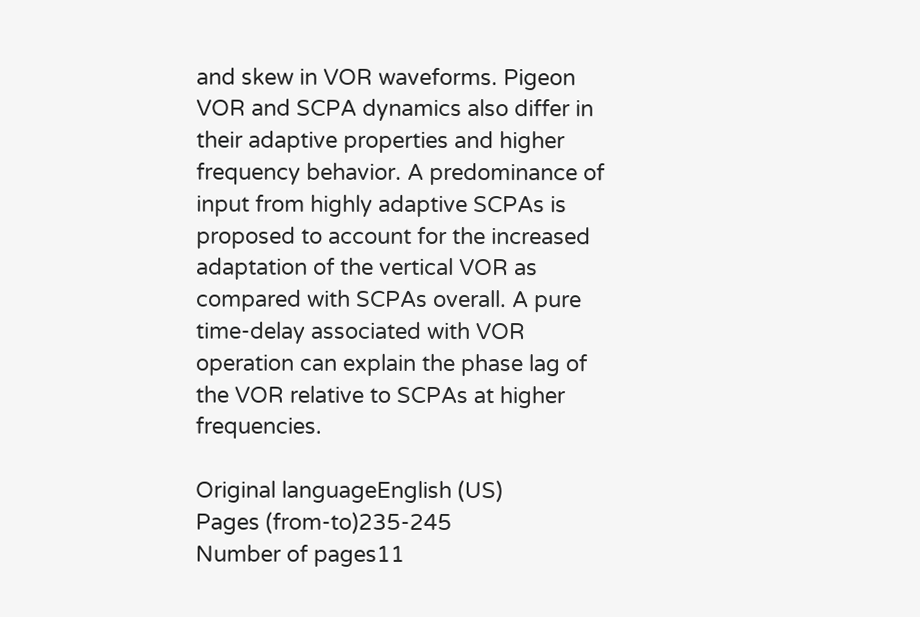and skew in VOR waveforms. Pigeon VOR and SCPA dynamics also differ in their adaptive properties and higher frequency behavior. A predominance of input from highly adaptive SCPAs is proposed to account for the increased adaptation of the vertical VOR as compared with SCPAs overall. A pure time-delay associated with VOR operation can explain the phase lag of the VOR relative to SCPAs at higher frequencies.

Original languageEnglish (US)
Pages (from-to)235-245
Number of pages11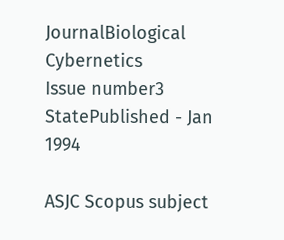JournalBiological Cybernetics
Issue number3
StatePublished - Jan 1994

ASJC Scopus subject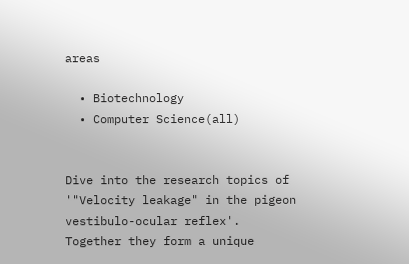areas

  • Biotechnology
  • Computer Science(all)


Dive into the research topics of '"Velocity leakage" in the pigeon vestibulo-ocular reflex'. Together they form a unique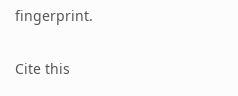fingerprint.

Cite this